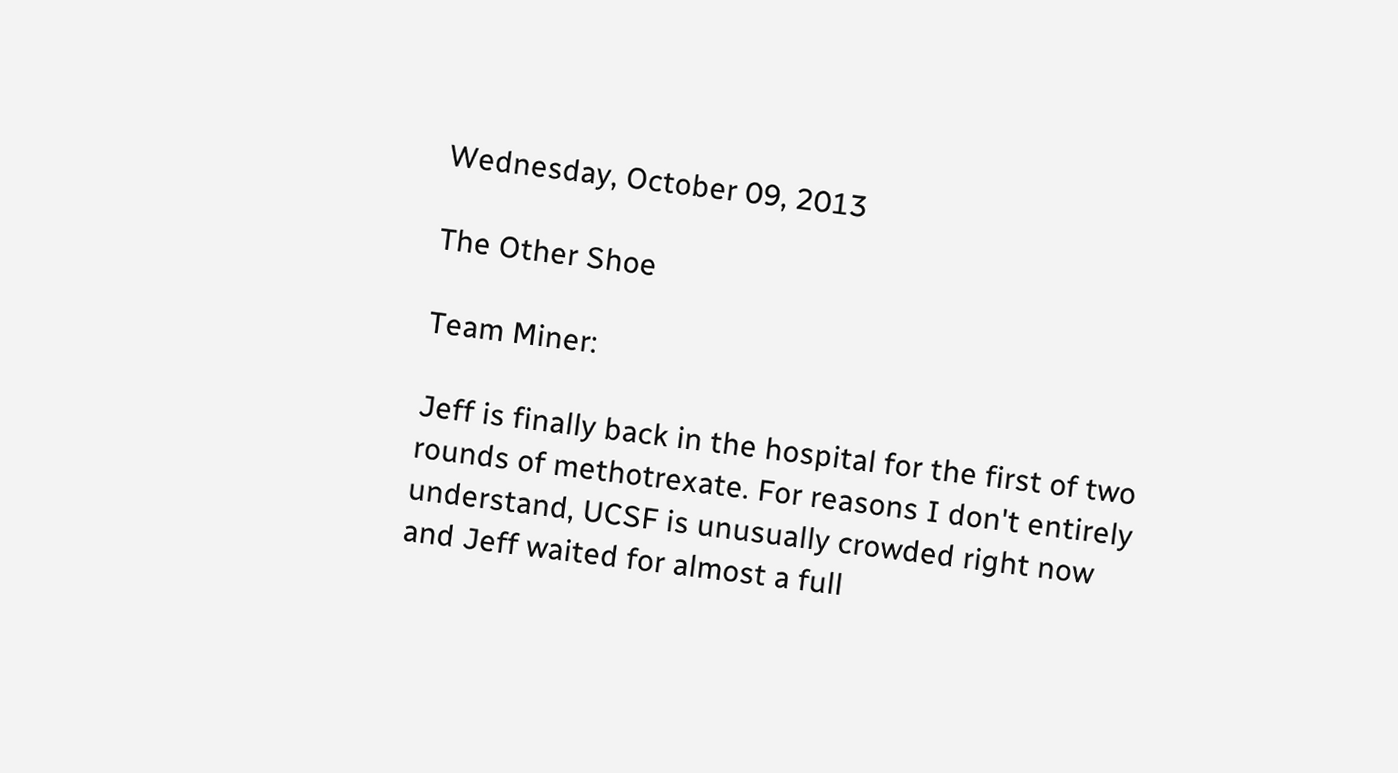Wednesday, October 09, 2013

The Other Shoe

Team Miner:

Jeff is finally back in the hospital for the first of two rounds of methotrexate. For reasons I don't entirely understand, UCSF is unusually crowded right now and Jeff waited for almost a full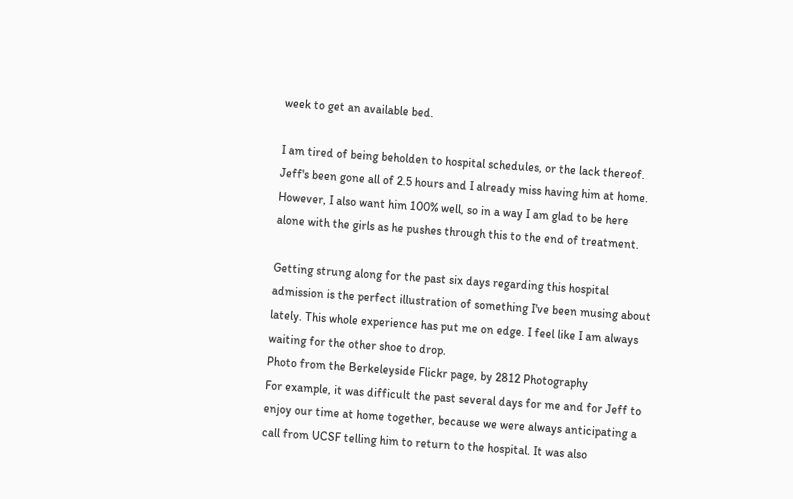week to get an available bed.

I am tired of being beholden to hospital schedules, or the lack thereof. Jeff's been gone all of 2.5 hours and I already miss having him at home.  However, I also want him 100% well, so in a way I am glad to be here alone with the girls as he pushes through this to the end of treatment.

Getting strung along for the past six days regarding this hospital admission is the perfect illustration of something I've been musing about lately. This whole experience has put me on edge. I feel like I am always waiting for the other shoe to drop.
Photo from the Berkeleyside Flickr page, by 2812 Photography
For example, it was difficult the past several days for me and for Jeff to enjoy our time at home together, because we were always anticipating a call from UCSF telling him to return to the hospital. It was also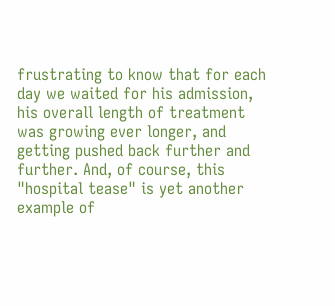frustrating to know that for each day we waited for his admission, his overall length of treatment was growing ever longer, and getting pushed back further and further. And, of course, this "hospital tease" is yet another example of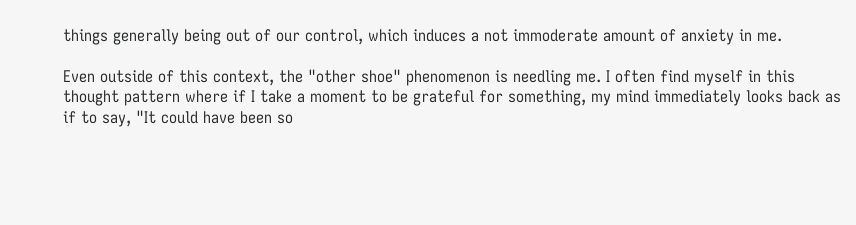things generally being out of our control, which induces a not immoderate amount of anxiety in me.

Even outside of this context, the "other shoe" phenomenon is needling me. I often find myself in this thought pattern where if I take a moment to be grateful for something, my mind immediately looks back as if to say, "It could have been so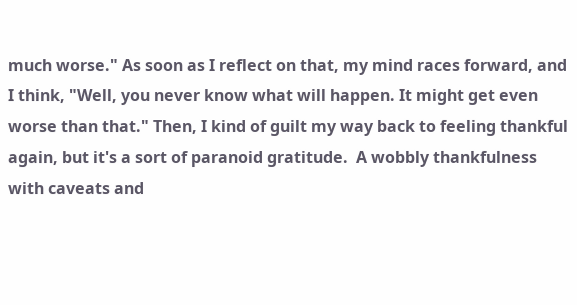much worse." As soon as I reflect on that, my mind races forward, and I think, "Well, you never know what will happen. It might get even worse than that." Then, I kind of guilt my way back to feeling thankful again, but it's a sort of paranoid gratitude.  A wobbly thankfulness with caveats and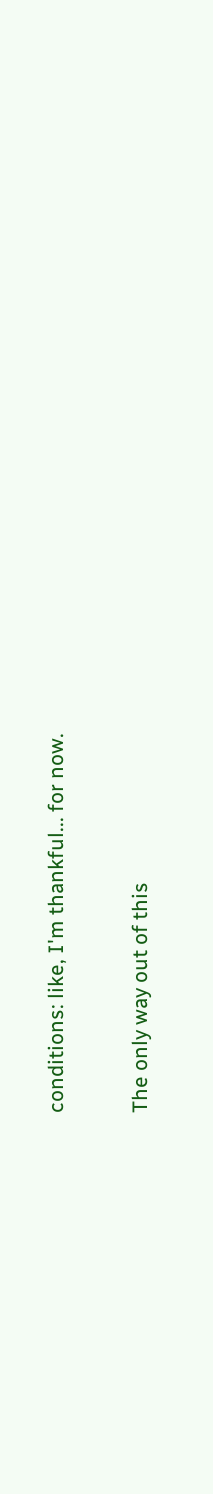conditions: like, I'm thankful... for now.

The only way out of this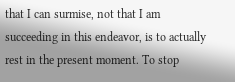that I can surmise, not that I am succeeding in this endeavor, is to actually rest in the present moment. To stop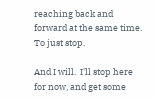reaching back and forward at the same time.  To just stop.

And I will.  I'll stop here for now, and get some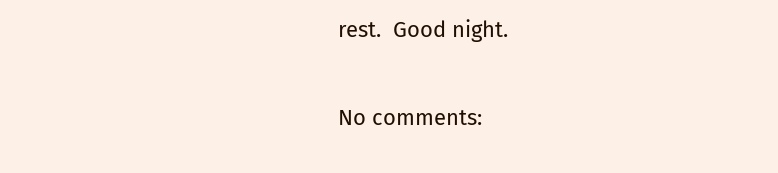rest.  Good night.


No comments: